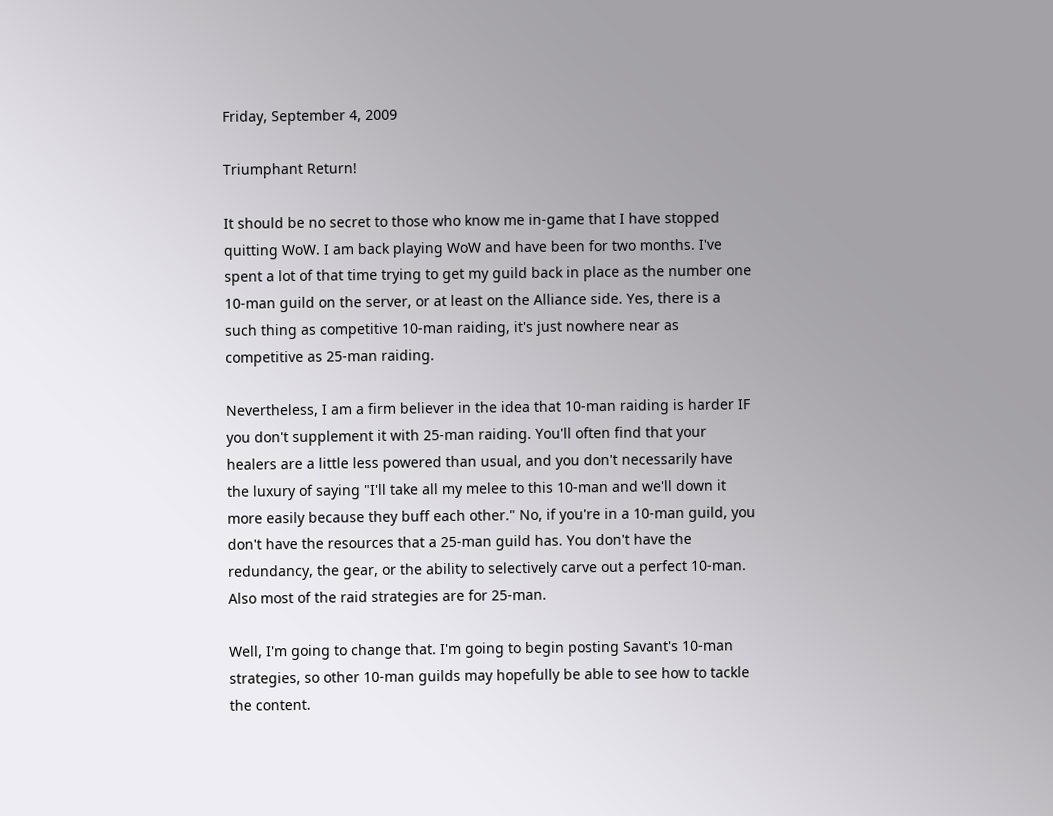Friday, September 4, 2009

Triumphant Return!

It should be no secret to those who know me in-game that I have stopped quitting WoW. I am back playing WoW and have been for two months. I've spent a lot of that time trying to get my guild back in place as the number one 10-man guild on the server, or at least on the Alliance side. Yes, there is a such thing as competitive 10-man raiding, it's just nowhere near as competitive as 25-man raiding.

Nevertheless, I am a firm believer in the idea that 10-man raiding is harder IF you don't supplement it with 25-man raiding. You'll often find that your healers are a little less powered than usual, and you don't necessarily have the luxury of saying "I'll take all my melee to this 10-man and we'll down it more easily because they buff each other." No, if you're in a 10-man guild, you don't have the resources that a 25-man guild has. You don't have the redundancy, the gear, or the ability to selectively carve out a perfect 10-man. Also most of the raid strategies are for 25-man.

Well, I'm going to change that. I'm going to begin posting Savant's 10-man strategies, so other 10-man guilds may hopefully be able to see how to tackle the content.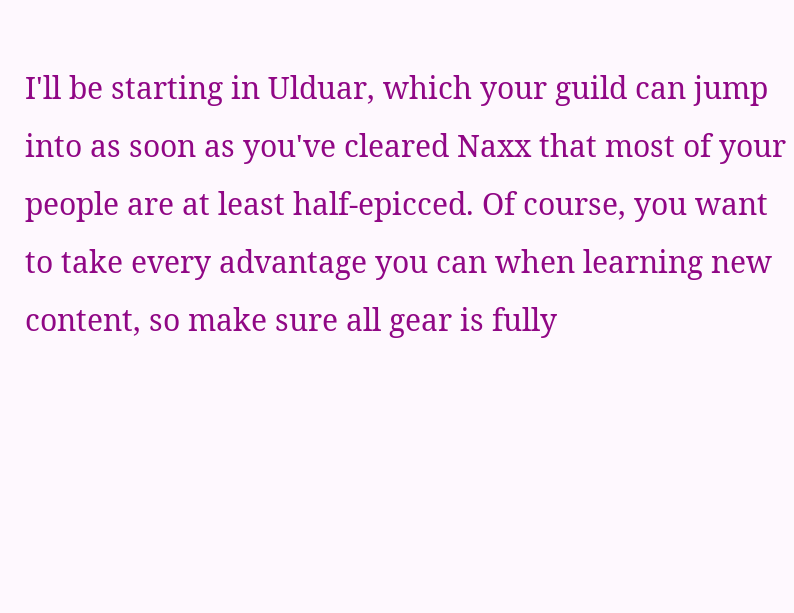I'll be starting in Ulduar, which your guild can jump into as soon as you've cleared Naxx that most of your people are at least half-epicced. Of course, you want to take every advantage you can when learning new content, so make sure all gear is fully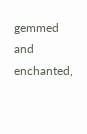gemmed and enchanted,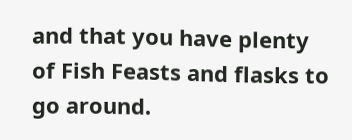and that you have plenty of Fish Feasts and flasks to go around.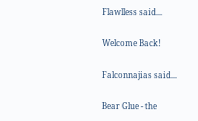Flawlless said...

Welcome Back!

Falconnajias said...

Bear Glue - the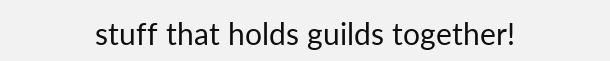stuff that holds guilds together!